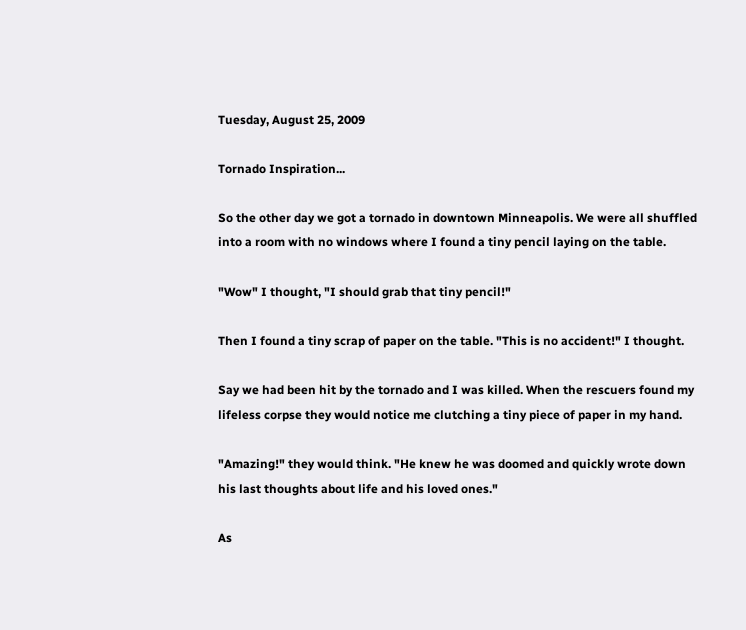Tuesday, August 25, 2009

Tornado Inspiration...

So the other day we got a tornado in downtown Minneapolis. We were all shuffled into a room with no windows where I found a tiny pencil laying on the table.

"Wow" I thought, "I should grab that tiny pencil!"

Then I found a tiny scrap of paper on the table. "This is no accident!" I thought.

Say we had been hit by the tornado and I was killed. When the rescuers found my lifeless corpse they would notice me clutching a tiny piece of paper in my hand.

"Amazing!" they would think. "He knew he was doomed and quickly wrote down his last thoughts about life and his loved ones."

As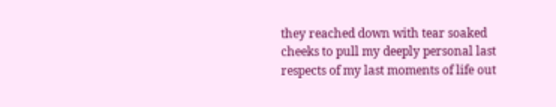they reached down with tear soaked cheeks to pull my deeply personal last respects of my last moments of life out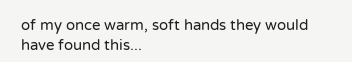of my once warm, soft hands they would have found this...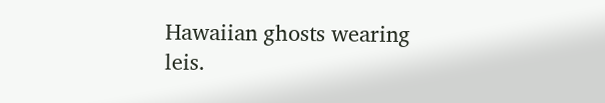Hawaiian ghosts wearing leis.